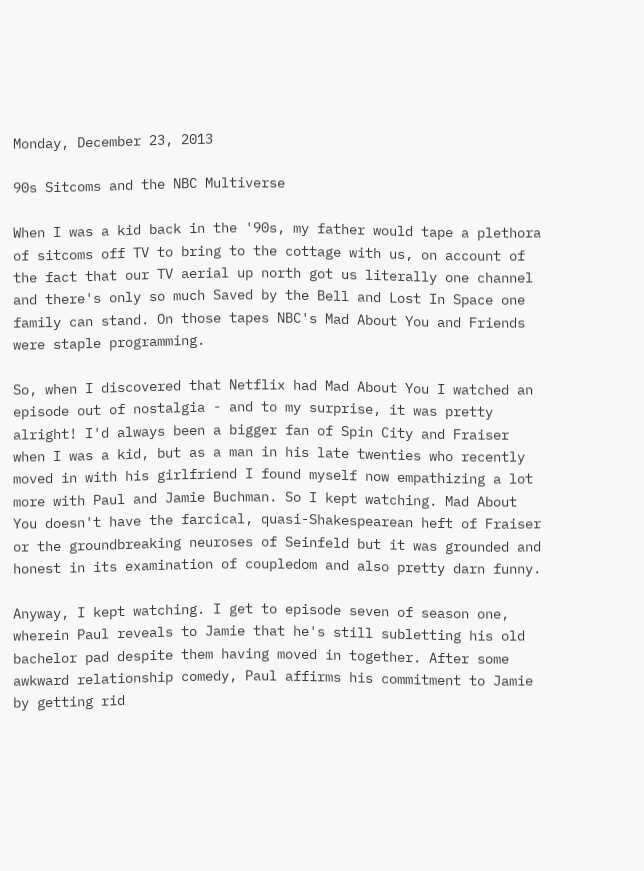Monday, December 23, 2013

90s Sitcoms and the NBC Multiverse

When I was a kid back in the '90s, my father would tape a plethora of sitcoms off TV to bring to the cottage with us, on account of the fact that our TV aerial up north got us literally one channel and there's only so much Saved by the Bell and Lost In Space one family can stand. On those tapes NBC's Mad About You and Friends were staple programming.

So, when I discovered that Netflix had Mad About You I watched an episode out of nostalgia - and to my surprise, it was pretty alright! I'd always been a bigger fan of Spin City and Fraiser when I was a kid, but as a man in his late twenties who recently moved in with his girlfriend I found myself now empathizing a lot more with Paul and Jamie Buchman. So I kept watching. Mad About You doesn't have the farcical, quasi-Shakespearean heft of Fraiser or the groundbreaking neuroses of Seinfeld but it was grounded and honest in its examination of coupledom and also pretty darn funny.

Anyway, I kept watching. I get to episode seven of season one, wherein Paul reveals to Jamie that he's still subletting his old bachelor pad despite them having moved in together. After some awkward relationship comedy, Paul affirms his commitment to Jamie by getting rid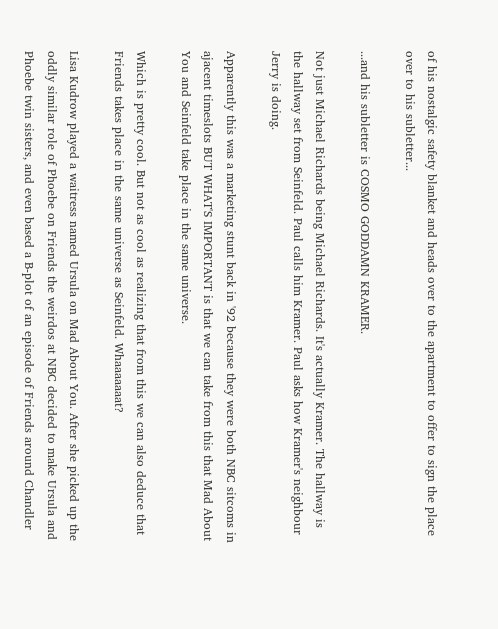of his nostalgic safety blanket and heads over to the apartment to offer to sign the place over to his subletter...

...and his subletter is COSMO GODDAMN KRAMER.

Not just Michael Richards being Michael Richards. It's actually Kramer. The hallway is the hallway set from Seinfeld. Paul calls him Kramer. Paul asks how Kramer's neighbour Jerry is doing.

Apparently this was a marketing stunt back in '92 because they were both NBC sitcoms in ajacent timeslots BUT WHAT'S IMPORTANT is that we can take from this that Mad About You and Seinfeld take place in the same universe.

Which is pretty cool. But not as cool as realizing that from this we can also deduce that Friends takes place in the same universe as Seinfeld. Whaaaaaaat?

Lisa Kudrow played a waitress named Ursula on Mad About You. After she picked up the oddly similar role of Phoebe on Friends the weirdos at NBC decided to make Ursula and Phoebe twin sisters, and even based a B-plot of an episode of Friends around Chandler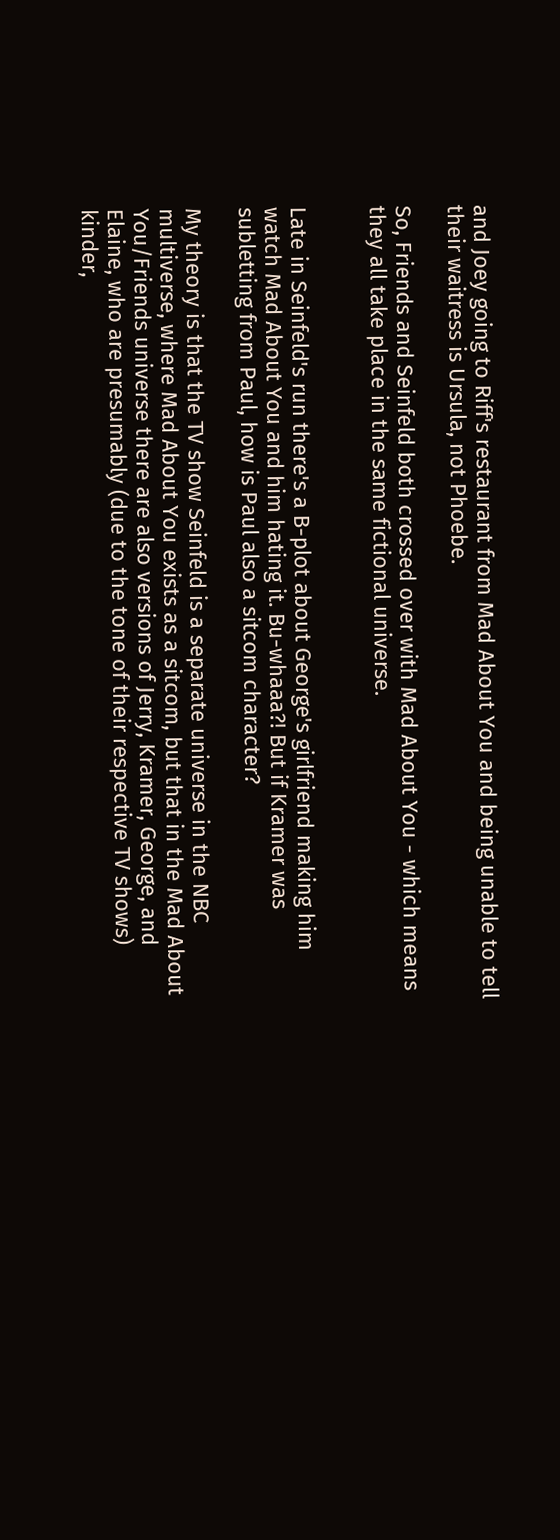and Joey going to Riff's restaurant from Mad About You and being unable to tell their waitress is Ursula, not Phoebe.

So, Friends and Seinfeld both crossed over with Mad About You - which means they all take place in the same fictional universe.


Late in Seinfeld's run there's a B-plot about George's girlfriend making him watch Mad About You and him hating it. Bu-whaaa?! But if Kramer was subletting from Paul, how is Paul also a sitcom character?

My theory is that the TV show Seinfeld is a separate universe in the NBC multiverse, where Mad About You exists as a sitcom, but that in the Mad About You/Friends universe there are also versions of Jerry, Kramer, George, and Elaine, who are presumably (due to the tone of their respective TV shows) kinder,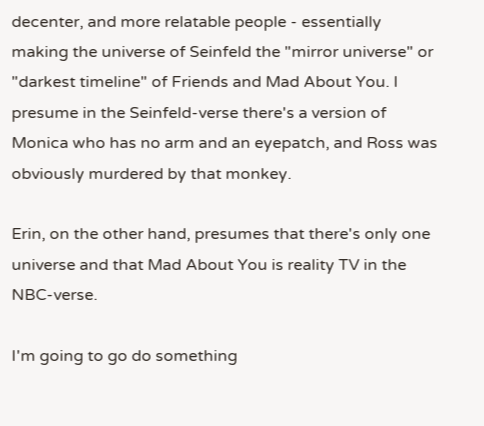decenter, and more relatable people - essentially making the universe of Seinfeld the "mirror universe" or "darkest timeline" of Friends and Mad About You. I presume in the Seinfeld-verse there's a version of Monica who has no arm and an eyepatch, and Ross was obviously murdered by that monkey.

Erin, on the other hand, presumes that there's only one universe and that Mad About You is reality TV in the NBC-verse.

I'm going to go do something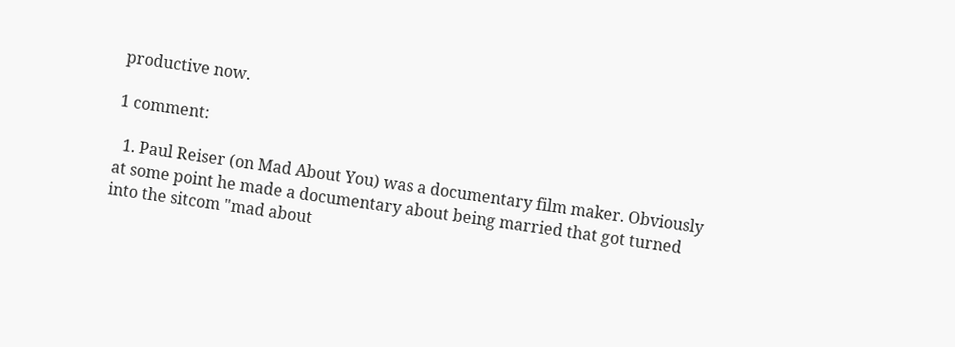productive now.

1 comment:

  1. Paul Reiser (on Mad About You) was a documentary film maker. Obviously at some point he made a documentary about being married that got turned into the sitcom "mad about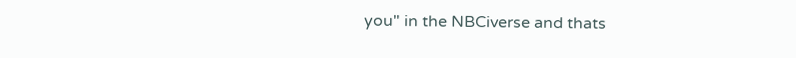you" in the NBCiverse and thats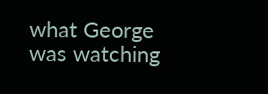what George was watching